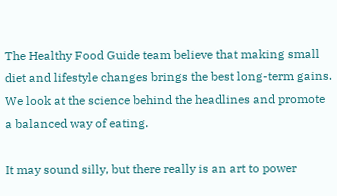The Healthy Food Guide team believe that making small diet and lifestyle changes brings the best long-term gains. We look at the science behind the headlines and promote a balanced way of eating.

It may sound silly, but there really is an art to power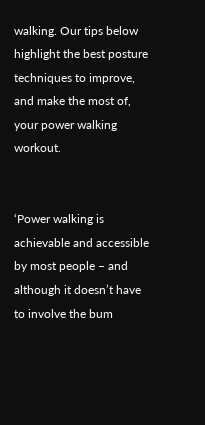walking. Our tips below highlight the best posture techniques to improve, and make the most of, your power walking workout.


‘Power walking is achievable and accessible by most people – and although it doesn’t have to involve the bum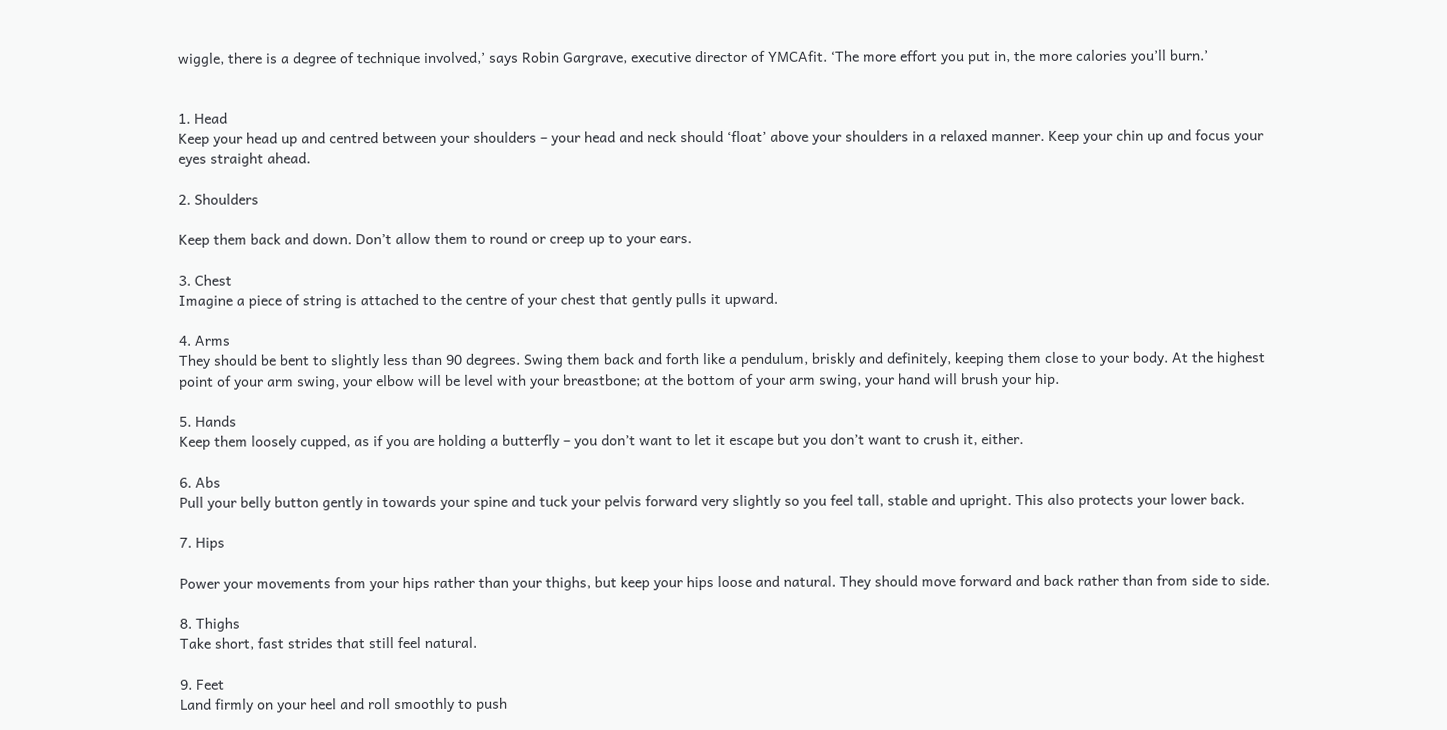wiggle, there is a degree of technique involved,’ says Robin Gargrave, executive director of YMCAfit. ‘The more effort you put in, the more calories you’ll burn.’


1. Head
Keep your head up and centred between your shoulders – your head and neck should ‘float’ above your shoulders in a relaxed manner. Keep your chin up and focus your eyes straight ahead.

2. Shoulders

Keep them back and down. Don’t allow them to round or creep up to your ears.

3. Chest
Imagine a piece of string is attached to the centre of your chest that gently pulls it upward.

4. Arms
They should be bent to slightly less than 90 degrees. Swing them back and forth like a pendulum, briskly and definitely, keeping them close to your body. At the highest point of your arm swing, your elbow will be level with your breastbone; at the bottom of your arm swing, your hand will brush your hip.

5. Hands
Keep them loosely cupped, as if you are holding a butterfly – you don’t want to let it escape but you don’t want to crush it, either.

6. Abs
Pull your belly button gently in towards your spine and tuck your pelvis forward very slightly so you feel tall, stable and upright. This also protects your lower back.

7. Hips

Power your movements from your hips rather than your thighs, but keep your hips loose and natural. They should move forward and back rather than from side to side.

8. Thighs
Take short, fast strides that still feel natural.

9. Feet
Land firmly on your heel and roll smoothly to push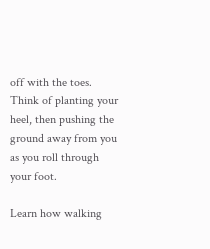off with the toes. Think of planting your heel, then pushing the ground away from you as you roll through your foot.

Learn how walking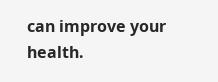can improve your health.